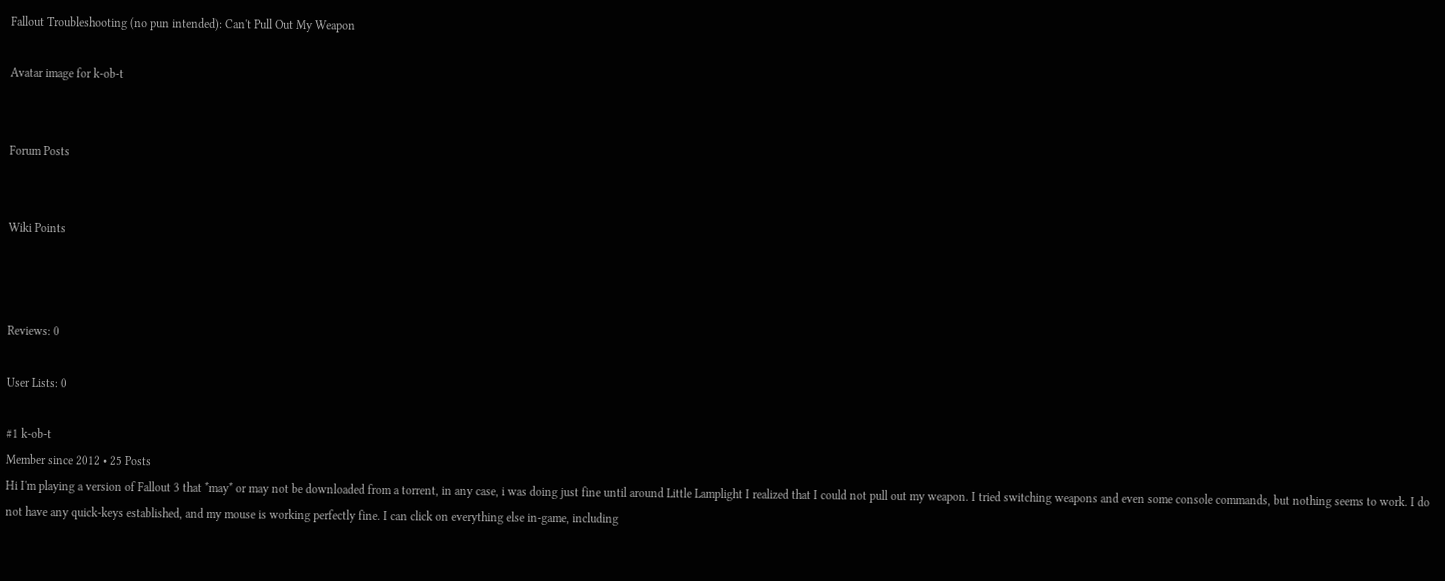Fallout Troubleshooting (no pun intended): Can't Pull Out My Weapon

Avatar image for k-ob-t


Forum Posts


Wiki Points



Reviews: 0

User Lists: 0

#1 k-ob-t
Member since 2012 • 25 Posts
Hi I'm playing a version of Fallout 3 that *may* or may not be downloaded from a torrent, in any case, i was doing just fine until around Little Lamplight I realized that I could not pull out my weapon. I tried switching weapons and even some console commands, but nothing seems to work. I do not have any quick-keys established, and my mouse is working perfectly fine. I can click on everything else in-game, including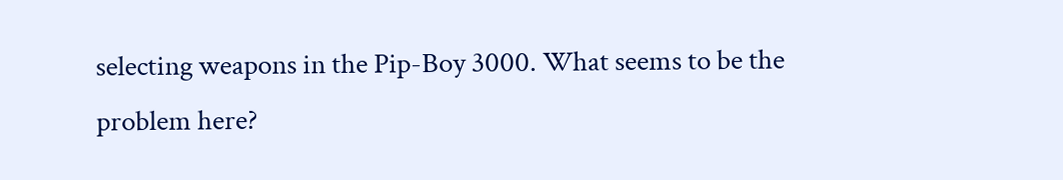selecting weapons in the Pip-Boy 3000. What seems to be the problem here?